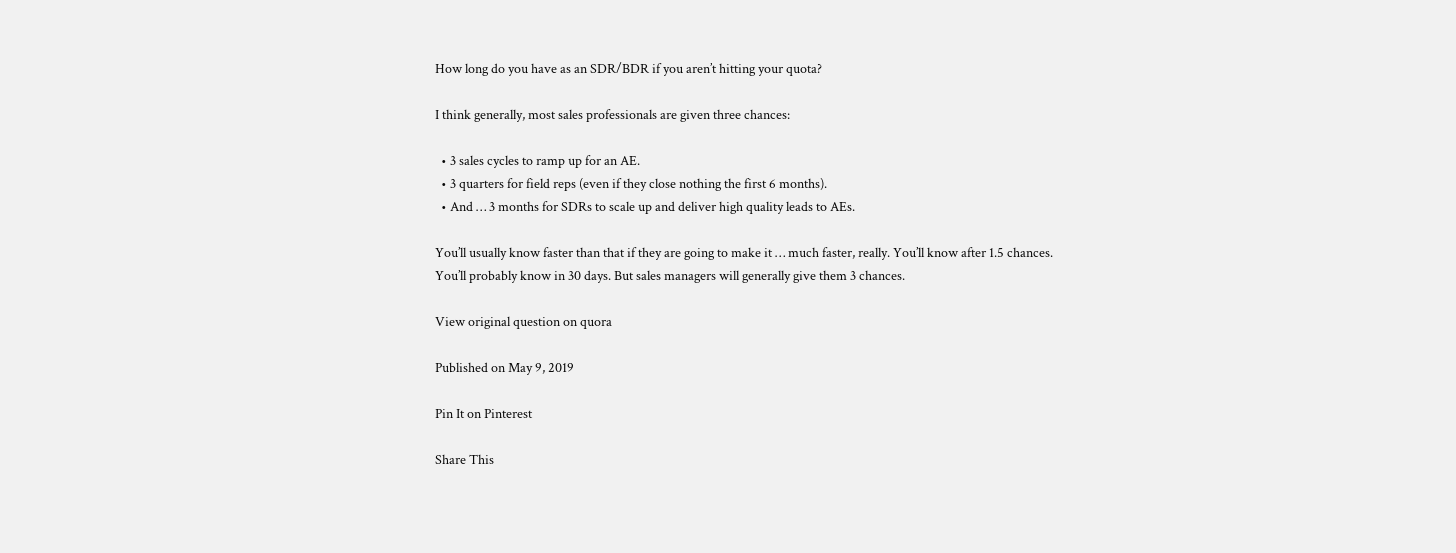How long do you have as an SDR/BDR if you aren’t hitting your quota?

I think generally, most sales professionals are given three chances:

  • 3 sales cycles to ramp up for an AE.
  • 3 quarters for field reps (even if they close nothing the first 6 months).
  • And … 3 months for SDRs to scale up and deliver high quality leads to AEs.

You’ll usually know faster than that if they are going to make it … much faster, really. You’ll know after 1.5 chances. You’ll probably know in 30 days. But sales managers will generally give them 3 chances.

View original question on quora

Published on May 9, 2019

Pin It on Pinterest

Share This